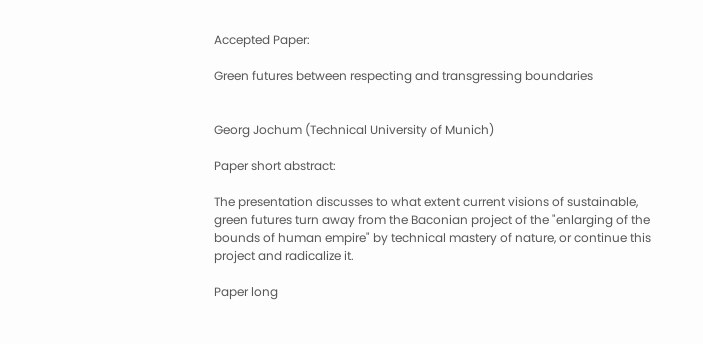Accepted Paper:

Green futures between respecting and transgressing boundaries


Georg Jochum (Technical University of Munich)

Paper short abstract:

The presentation discusses to what extent current visions of sustainable, green futures turn away from the Baconian project of the "enlarging of the bounds of human empire" by technical mastery of nature, or continue this project and radicalize it.

Paper long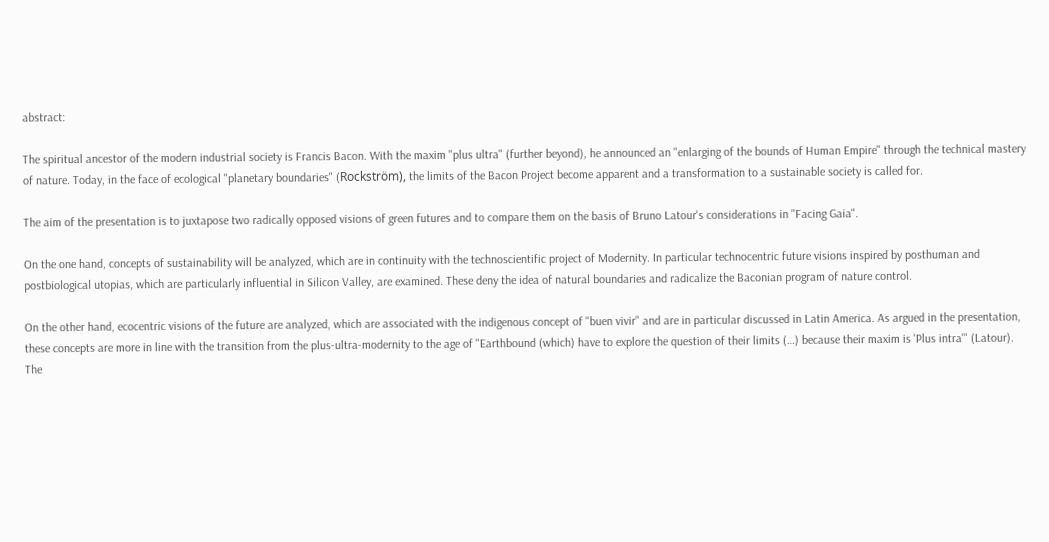abstract:

The spiritual ancestor of the modern industrial society is Francis Bacon. With the maxim "plus ultra" (further beyond), he announced an "enlarging of the bounds of Human Empire" through the technical mastery of nature. Today, in the face of ecological "planetary boundaries" (Rockström), the limits of the Bacon Project become apparent and a transformation to a sustainable society is called for.

The aim of the presentation is to juxtapose two radically opposed visions of green futures and to compare them on the basis of Bruno Latour's considerations in "Facing Gaia".

On the one hand, concepts of sustainability will be analyzed, which are in continuity with the technoscientific project of Modernity. In particular technocentric future visions inspired by posthuman and postbiological utopias, which are particularly influential in Silicon Valley, are examined. These deny the idea of natural boundaries and radicalize the Baconian program of nature control.

On the other hand, ecocentric visions of the future are analyzed, which are associated with the indigenous concept of "buen vivir" and are in particular discussed in Latin America. As argued in the presentation, these concepts are more in line with the transition from the plus-ultra-modernity to the age of "Earthbound (which) have to explore the question of their limits (…) because their maxim is 'Plus intra'" (Latour). The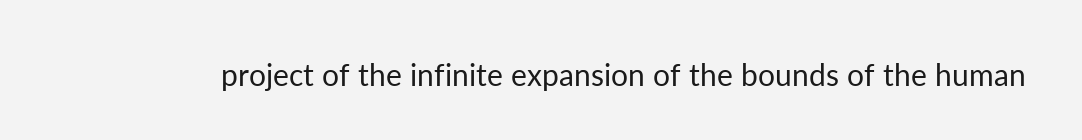project of the infinite expansion of the bounds of the human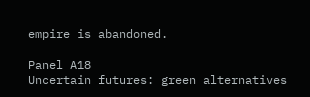empire is abandoned.

Panel A18
Uncertain futures: green alternatives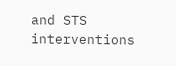and STS interventions